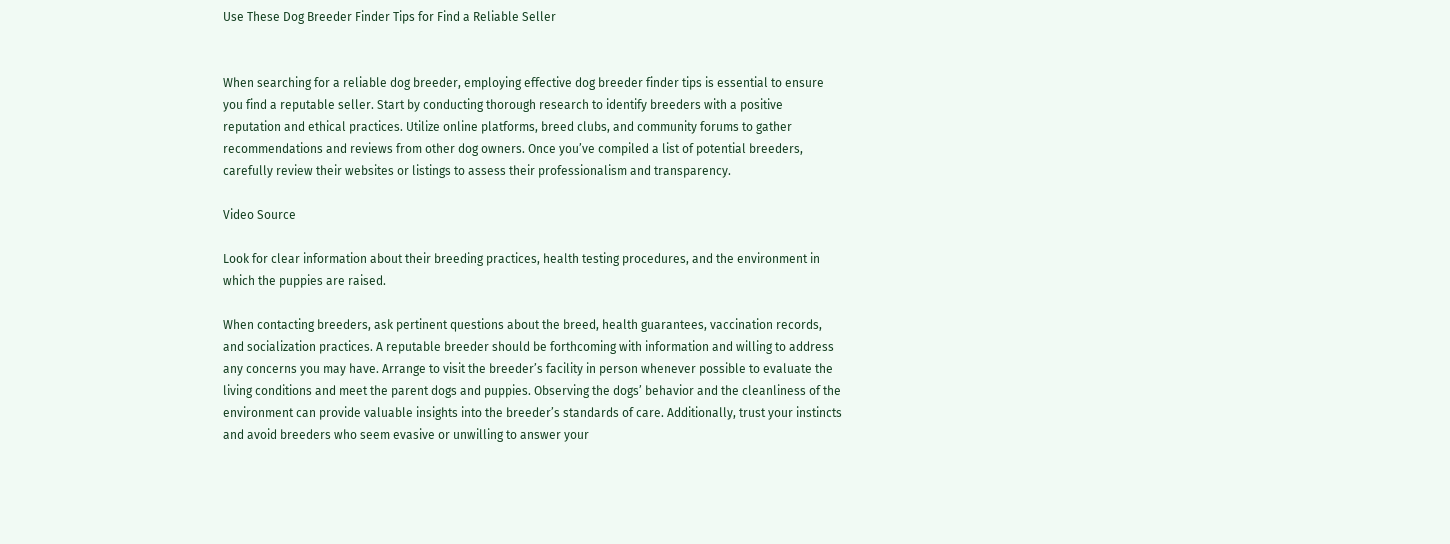Use These Dog Breeder Finder Tips for Find a Reliable Seller


When searching for a reliable dog breeder, employing effective dog breeder finder tips is essential to ensure you find a reputable seller. Start by conducting thorough research to identify breeders with a positive reputation and ethical practices. Utilize online platforms, breed clubs, and community forums to gather recommendations and reviews from other dog owners. Once you’ve compiled a list of potential breeders, carefully review their websites or listings to assess their professionalism and transparency.

Video Source

Look for clear information about their breeding practices, health testing procedures, and the environment in which the puppies are raised.

When contacting breeders, ask pertinent questions about the breed, health guarantees, vaccination records, and socialization practices. A reputable breeder should be forthcoming with information and willing to address any concerns you may have. Arrange to visit the breeder’s facility in person whenever possible to evaluate the living conditions and meet the parent dogs and puppies. Observing the dogs’ behavior and the cleanliness of the environment can provide valuable insights into the breeder’s standards of care. Additionally, trust your instincts and avoid breeders who seem evasive or unwilling to answer your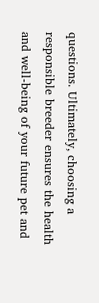questions. Ultimately, choosing a responsible breeder ensures the health and well-being of your future pet and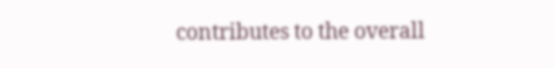contributes to the overall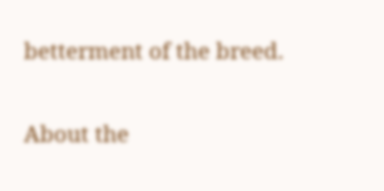betterment of the breed.

About the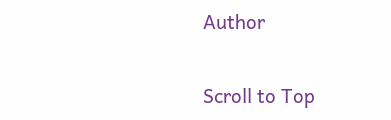Author

Scroll to Top